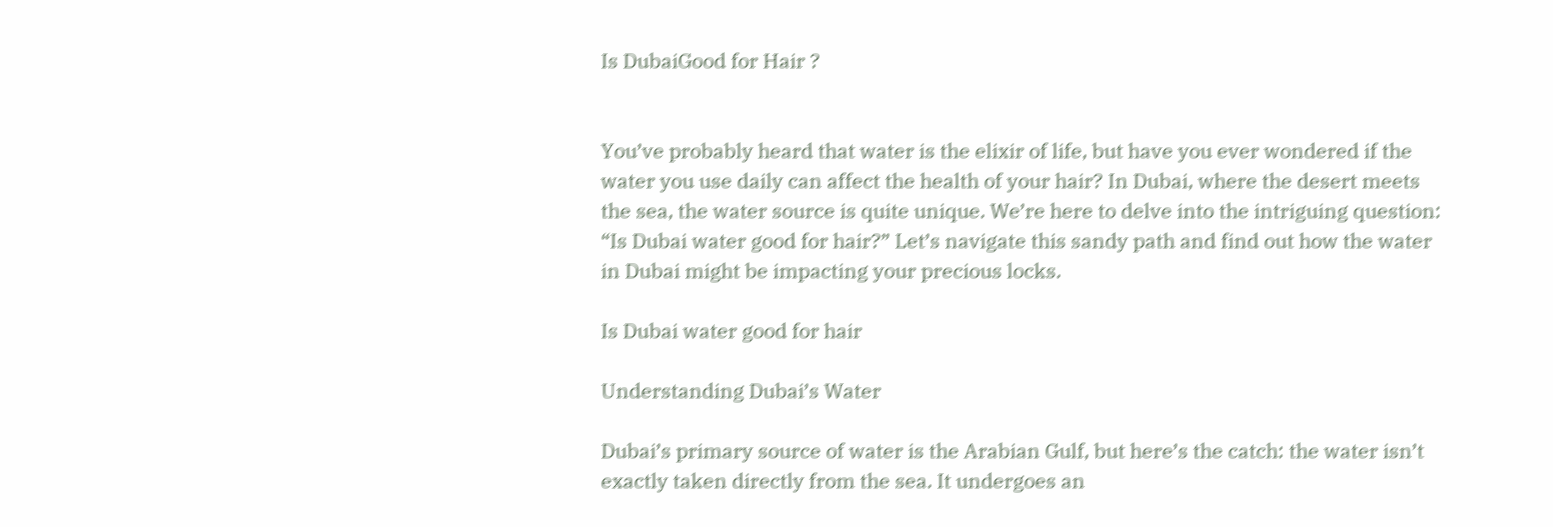Is DubaiGood for Hair ?


You’ve probably heard that water is the elixir of life, but have you ever wondered if the water you use daily can affect the health of your hair? In Dubai, where the desert meets the sea, the water source is quite unique. We’re here to delve into the intriguing question: “Is Dubai water good for hair?” Let’s navigate this sandy path and find out how the water in Dubai might be impacting your precious locks.

Is Dubai water good for hair

Understanding Dubai’s Water

Dubai’s primary source of water is the Arabian Gulf, but here’s the catch: the water isn’t exactly taken directly from the sea. It undergoes an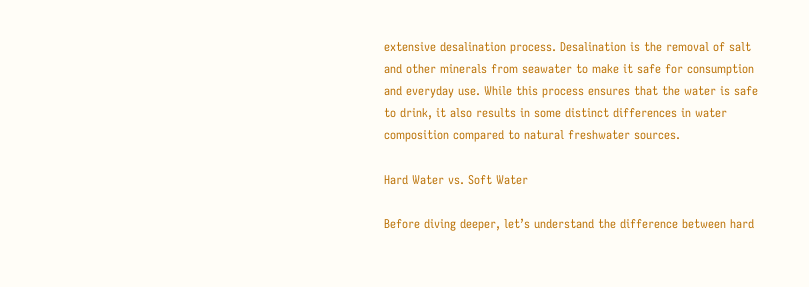extensive desalination process. Desalination is the removal of salt and other minerals from seawater to make it safe for consumption and everyday use. While this process ensures that the water is safe to drink, it also results in some distinct differences in water composition compared to natural freshwater sources.

Hard Water vs. Soft Water

Before diving deeper, let’s understand the difference between hard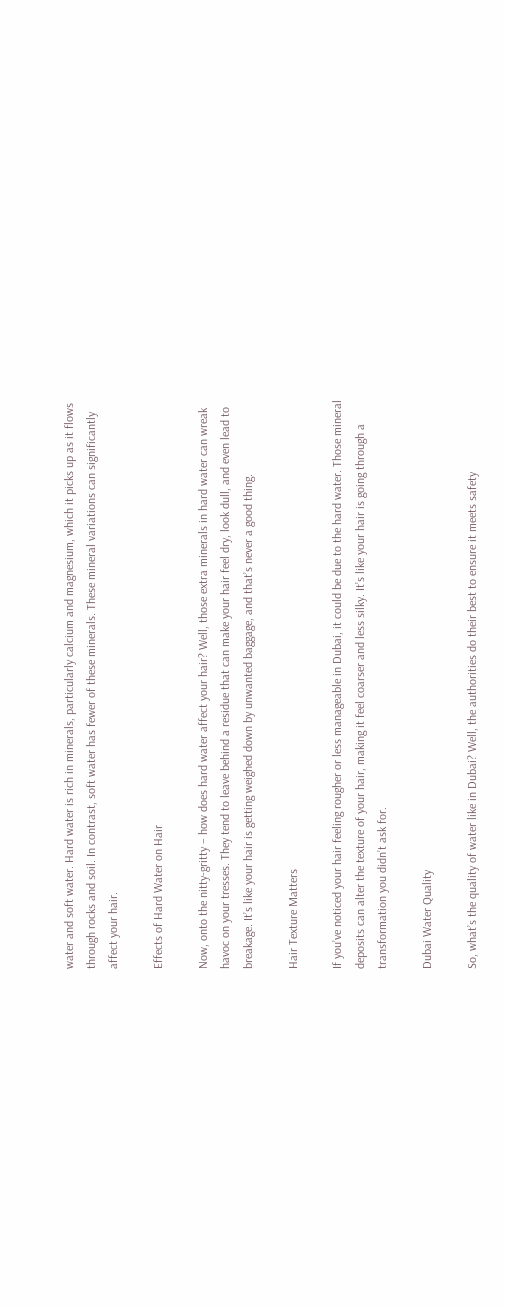water and soft water. Hard water is rich in minerals, particularly calcium and magnesium, which it picks up as it flows through rocks and soil. In contrast, soft water has fewer of these minerals. These mineral variations can significantly affect your hair.

Effects of Hard Water on Hair

Now, onto the nitty-gritty – how does hard water affect your hair? Well, those extra minerals in hard water can wreak havoc on your tresses. They tend to leave behind a residue that can make your hair feel dry, look dull, and even lead to breakage. It’s like your hair is getting weighed down by unwanted baggage, and that’s never a good thing.

Hair Texture Matters

If you’ve noticed your hair feeling rougher or less manageable in Dubai, it could be due to the hard water. Those mineral deposits can alter the texture of your hair, making it feel coarser and less silky. It’s like your hair is going through a transformation you didn’t ask for.

Dubai Water Quality

So, what’s the quality of water like in Dubai? Well, the authorities do their best to ensure it meets safety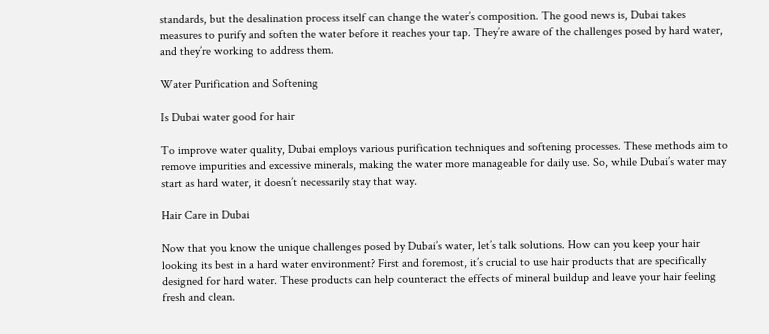standards, but the desalination process itself can change the water’s composition. The good news is, Dubai takes measures to purify and soften the water before it reaches your tap. They’re aware of the challenges posed by hard water, and they’re working to address them.

Water Purification and Softening

Is Dubai water good for hair

To improve water quality, Dubai employs various purification techniques and softening processes. These methods aim to remove impurities and excessive minerals, making the water more manageable for daily use. So, while Dubai’s water may start as hard water, it doesn’t necessarily stay that way.

Hair Care in Dubai

Now that you know the unique challenges posed by Dubai’s water, let’s talk solutions. How can you keep your hair looking its best in a hard water environment? First and foremost, it’s crucial to use hair products that are specifically designed for hard water. These products can help counteract the effects of mineral buildup and leave your hair feeling fresh and clean.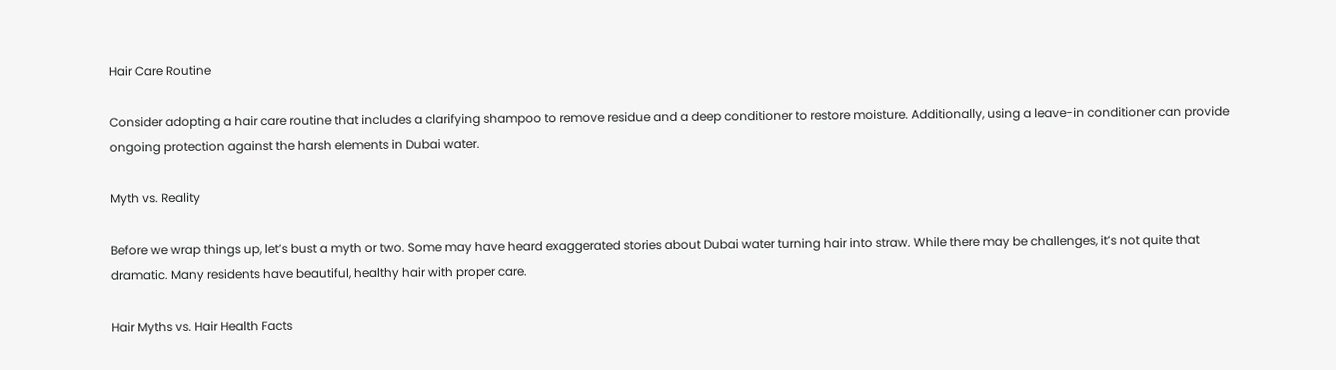Hair Care Routine

Consider adopting a hair care routine that includes a clarifying shampoo to remove residue and a deep conditioner to restore moisture. Additionally, using a leave-in conditioner can provide ongoing protection against the harsh elements in Dubai water.

Myth vs. Reality

Before we wrap things up, let’s bust a myth or two. Some may have heard exaggerated stories about Dubai water turning hair into straw. While there may be challenges, it’s not quite that dramatic. Many residents have beautiful, healthy hair with proper care.

Hair Myths vs. Hair Health Facts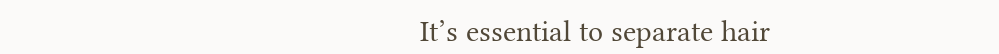It’s essential to separate hair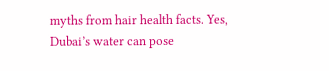myths from hair health facts. Yes, Dubai’s water can pose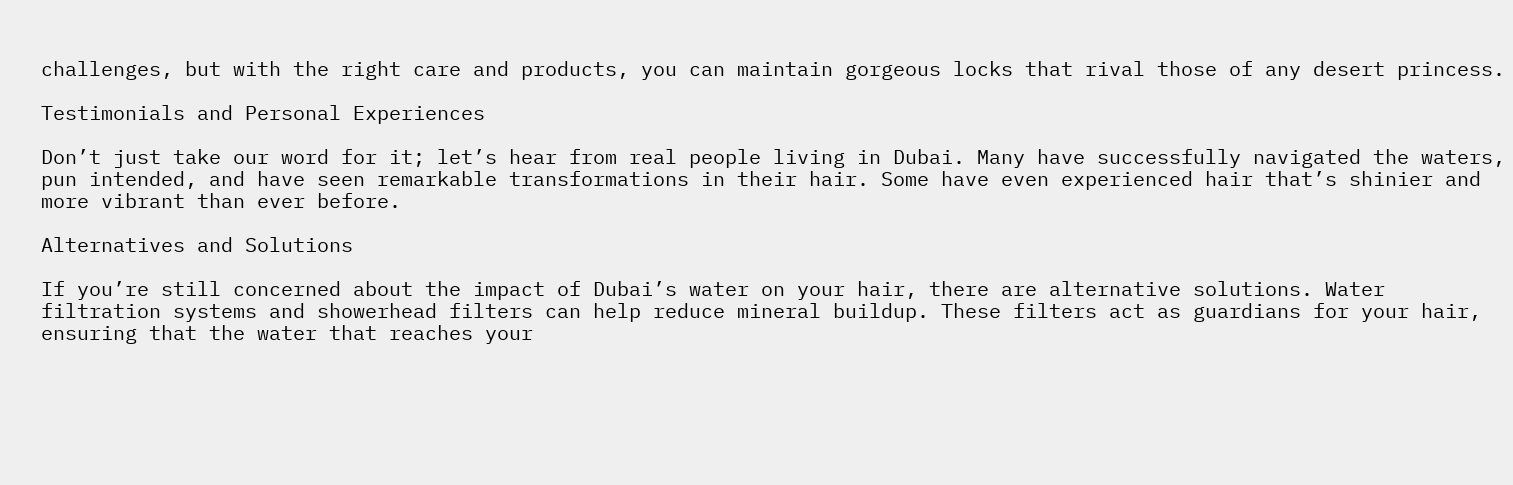challenges, but with the right care and products, you can maintain gorgeous locks that rival those of any desert princess.

Testimonials and Personal Experiences

Don’t just take our word for it; let’s hear from real people living in Dubai. Many have successfully navigated the waters, pun intended, and have seen remarkable transformations in their hair. Some have even experienced hair that’s shinier and more vibrant than ever before.

Alternatives and Solutions

If you’re still concerned about the impact of Dubai’s water on your hair, there are alternative solutions. Water filtration systems and showerhead filters can help reduce mineral buildup. These filters act as guardians for your hair, ensuring that the water that reaches your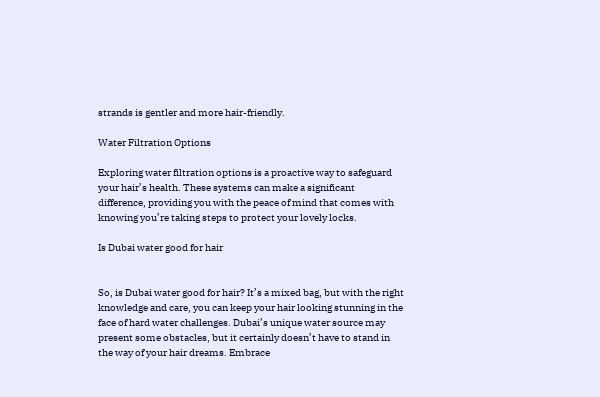strands is gentler and more hair-friendly.

Water Filtration Options

Exploring water filtration options is a proactive way to safeguard your hair’s health. These systems can make a significant difference, providing you with the peace of mind that comes with knowing you’re taking steps to protect your lovely locks.

Is Dubai water good for hair


So, is Dubai water good for hair? It’s a mixed bag, but with the right knowledge and care, you can keep your hair looking stunning in the face of hard water challenges. Dubai’s unique water source may present some obstacles, but it certainly doesn’t have to stand in the way of your hair dreams. Embrace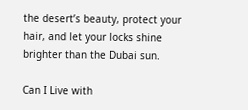the desert’s beauty, protect your hair, and let your locks shine brighter than the Dubai sun.

Can I Live with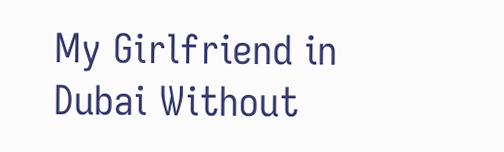My Girlfriend in Dubai Without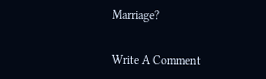Marriage?


Write A Comment